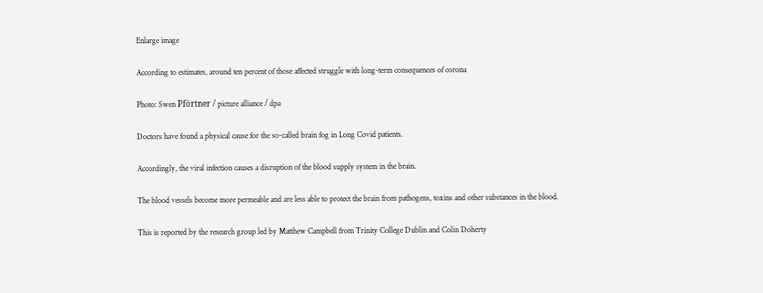Enlarge image

According to estimates, around ten percent of those affected struggle with long-term consequences of corona

Photo: Swen Pförtner / picture alliance / dpa

Doctors have found a physical cause for the so-called brain fog in Long Covid patients.

Accordingly, the viral infection causes a disruption of the blood supply system in the brain.

The blood vessels become more permeable and are less able to protect the brain from pathogens, toxins and other substances in the blood.

This is reported by the research group led by Matthew Campbell from Trinity College Dublin and Colin Doherty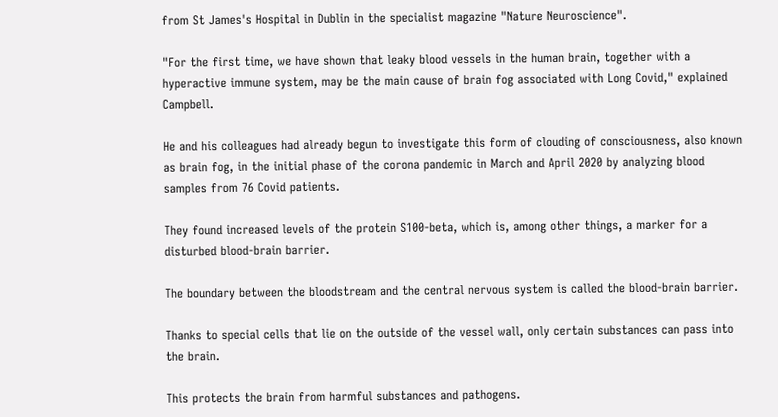from St James's Hospital in Dublin in the specialist magazine "Nature Neuroscience".

"For the first time, we have shown that leaky blood vessels in the human brain, together with a hyperactive immune system, may be the main cause of brain fog associated with Long Covid," explained Campbell.

He and his colleagues had already begun to investigate this form of clouding of consciousness, also known as brain fog, in the initial phase of the corona pandemic in March and April 2020 by analyzing blood samples from 76 Covid patients.

They found increased levels of the protein S100-beta, which is, among other things, a marker for a disturbed blood-brain barrier.

The boundary between the bloodstream and the central nervous system is called the blood-brain barrier.

Thanks to special cells that lie on the outside of the vessel wall, only certain substances can pass into the brain.

This protects the brain from harmful substances and pathogens.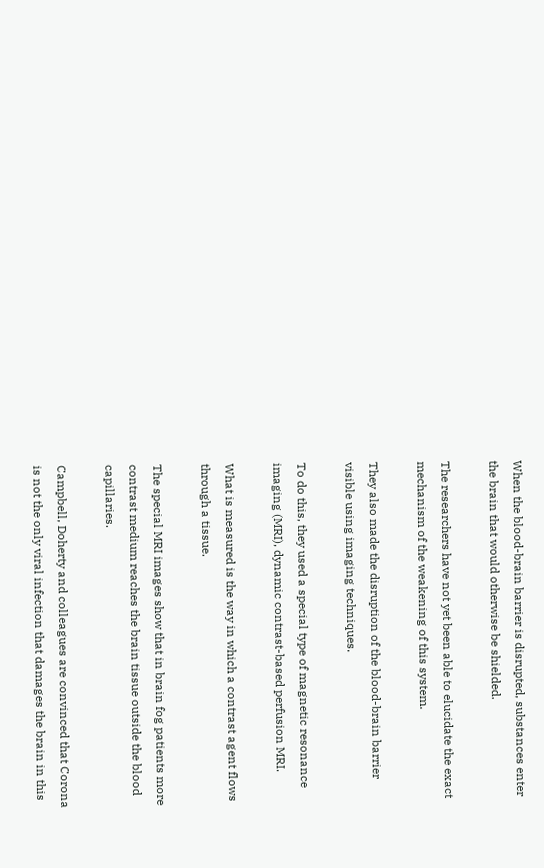When the blood-brain barrier is disrupted, substances enter the brain that would otherwise be shielded.

The researchers have not yet been able to elucidate the exact mechanism of the weakening of this system.

They also made the disruption of the blood-brain barrier visible using imaging techniques.

To do this, they used a special type of magnetic resonance imaging (MRI), dynamic contrast-based perfusion MRI.

What is measured is the way in which a contrast agent flows through a tissue.

The special MRI images show that in brain fog patients more contrast medium reaches the brain tissue outside the blood capillaries.

Campbell, Doherty and colleagues are convinced that Corona is not the only viral infection that damages the brain in this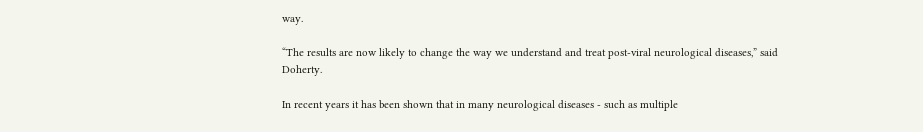way.

“The results are now likely to change the way we understand and treat post-viral neurological diseases,” said Doherty.

In recent years it has been shown that in many neurological diseases - such as multiple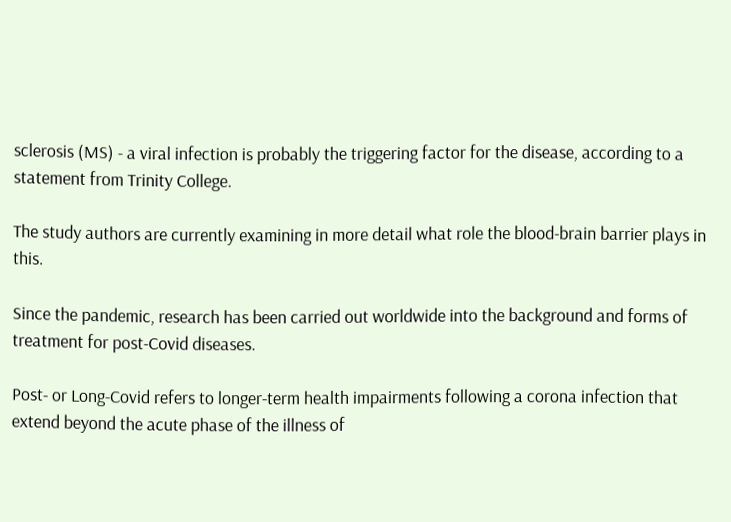sclerosis (MS) - a viral infection is probably the triggering factor for the disease, according to a statement from Trinity College.

The study authors are currently examining in more detail what role the blood-brain barrier plays in this.

Since the pandemic, research has been carried out worldwide into the background and forms of treatment for post-Covid diseases.

Post- or Long-Covid refers to longer-term health impairments following a corona infection that extend beyond the acute phase of the illness of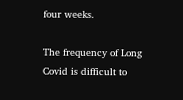four weeks.

The frequency of Long Covid is difficult to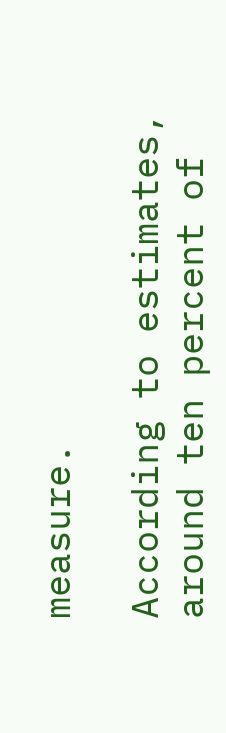measure.

According to estimates, around ten percent of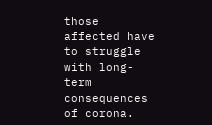those affected have to struggle with long-term consequences of corona.